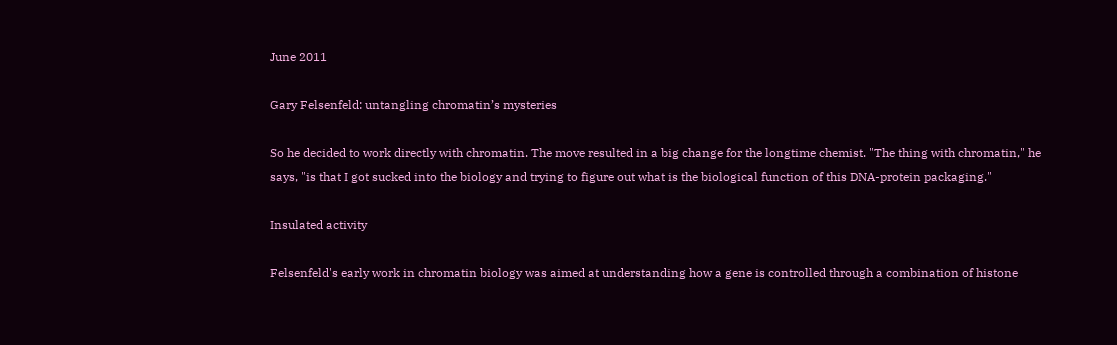June 2011

Gary Felsenfeld: untangling chromatin’s mysteries

So he decided to work directly with chromatin. The move resulted in a big change for the longtime chemist. "The thing with chromatin," he says, "is that I got sucked into the biology and trying to figure out what is the biological function of this DNA-protein packaging."

Insulated activity

Felsenfeld's early work in chromatin biology was aimed at understanding how a gene is controlled through a combination of histone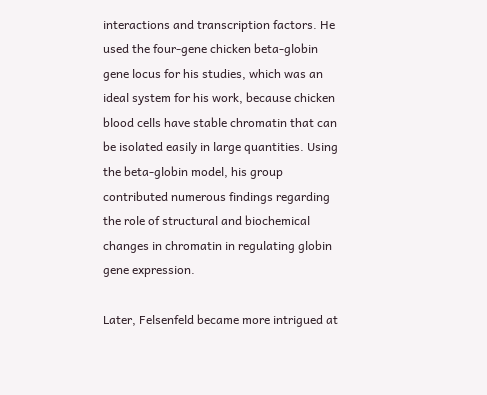interactions and transcription factors. He used the four-gene chicken beta-globin gene locus for his studies, which was an ideal system for his work, because chicken blood cells have stable chromatin that can be isolated easily in large quantities. Using the beta-globin model, his group contributed numerous findings regarding the role of structural and biochemical changes in chromatin in regulating globin gene expression.

Later, Felsenfeld became more intrigued at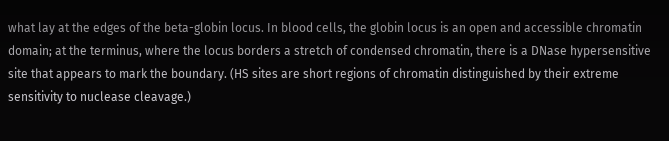what lay at the edges of the beta-globin locus. In blood cells, the globin locus is an open and accessible chromatin domain; at the terminus, where the locus borders a stretch of condensed chromatin, there is a DNase hypersensitive site that appears to mark the boundary. (HS sites are short regions of chromatin distinguished by their extreme sensitivity to nuclease cleavage.)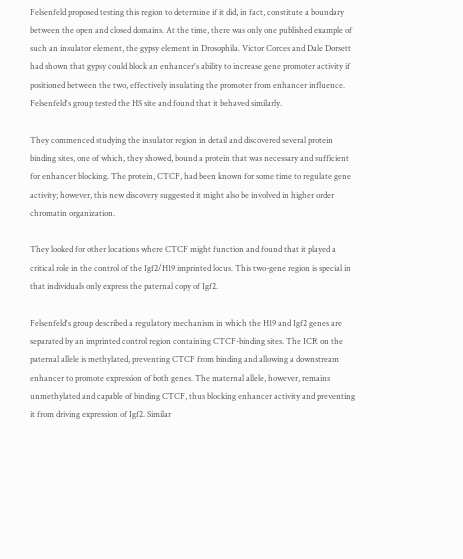Felsenfeld proposed testing this region to determine if it did, in fact, constitute a boundary between the open and closed domains. At the time, there was only one published example of such an insulator element, the gypsy element in Drosophila. Victor Corces and Dale Dorsett had shown that gypsy could block an enhancer's ability to increase gene promoter activity if positioned between the two, effectively insulating the promoter from enhancer influence. Felsenfeld's group tested the HS site and found that it behaved similarly.

They commenced studying the insulator region in detail and discovered several protein binding sites, one of which, they showed, bound a protein that was necessary and sufficient for enhancer blocking. The protein, CTCF, had been known for some time to regulate gene activity; however, this new discovery suggested it might also be involved in higher order chromatin organization.

They looked for other locations where CTCF might function and found that it played a critical role in the control of the Igf2/H19 imprinted locus. This two-gene region is special in that individuals only express the paternal copy of Igf2.

Felsenfeld's group described a regulatory mechanism in which the H19 and Igf2 genes are separated by an imprinted control region containing CTCF-binding sites. The ICR on the paternal allele is methylated, preventing CTCF from binding and allowing a downstream enhancer to promote expression of both genes. The maternal allele, however, remains unmethylated and capable of binding CTCF, thus blocking enhancer activity and preventing it from driving expression of Igf2. Similar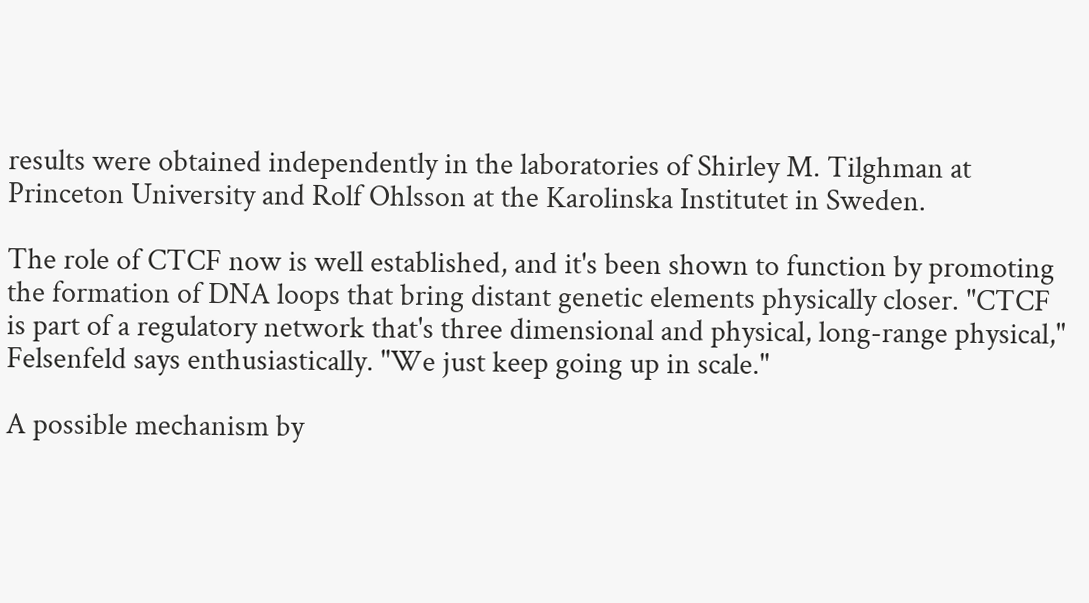results were obtained independently in the laboratories of Shirley M. Tilghman at Princeton University and Rolf Ohlsson at the Karolinska Institutet in Sweden.

The role of CTCF now is well established, and it's been shown to function by promoting the formation of DNA loops that bring distant genetic elements physically closer. "CTCF is part of a regulatory network that's three dimensional and physical, long-range physical," Felsenfeld says enthusiastically. "We just keep going up in scale."

A possible mechanism by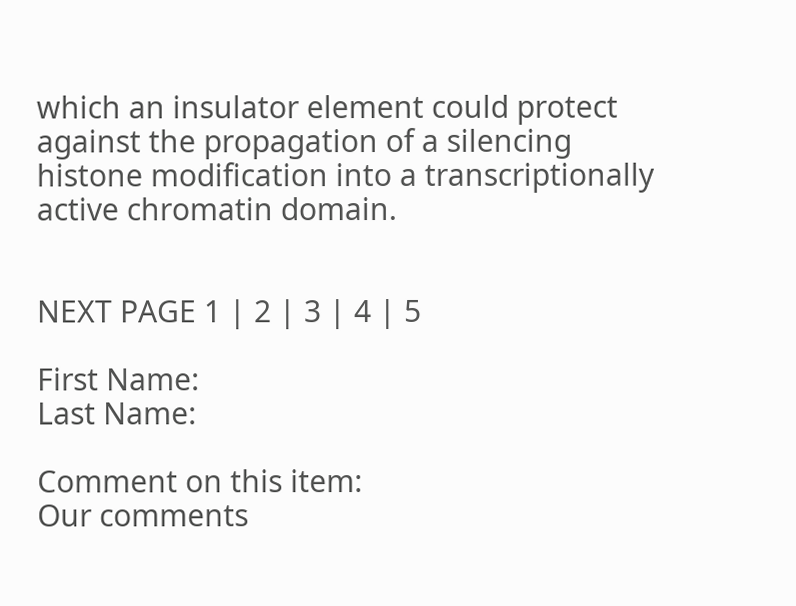which an insulator element could protect against the propagation of a silencing histone modification into a transcriptionally active chromatin domain.


NEXT PAGE 1 | 2 | 3 | 4 | 5

First Name:
Last Name:

Comment on this item:
Our comments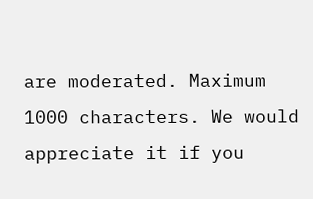are moderated. Maximum 1000 characters. We would appreciate it if you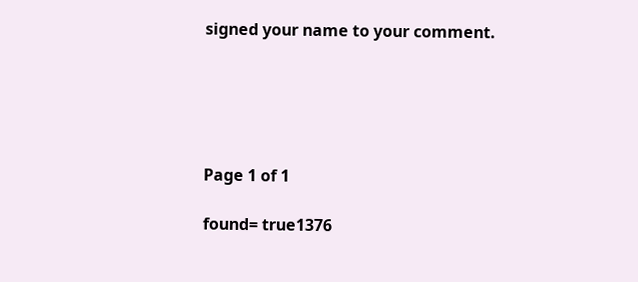signed your name to your comment.





Page 1 of 1

found= true1376